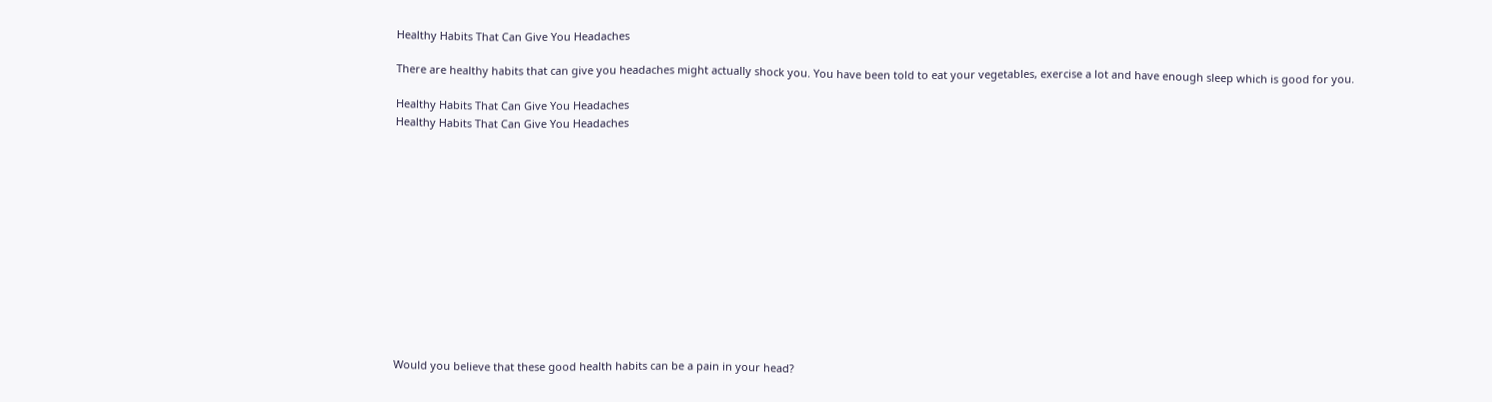Healthy Habits That Can Give You Headaches

There are healthy habits that can give you headaches might actually shock you. You have been told to eat your vegetables, exercise a lot and have enough sleep which is good for you.

Healthy Habits That Can Give You Headaches
Healthy Habits That Can Give You Headaches













Would you believe that these good health habits can be a pain in your head?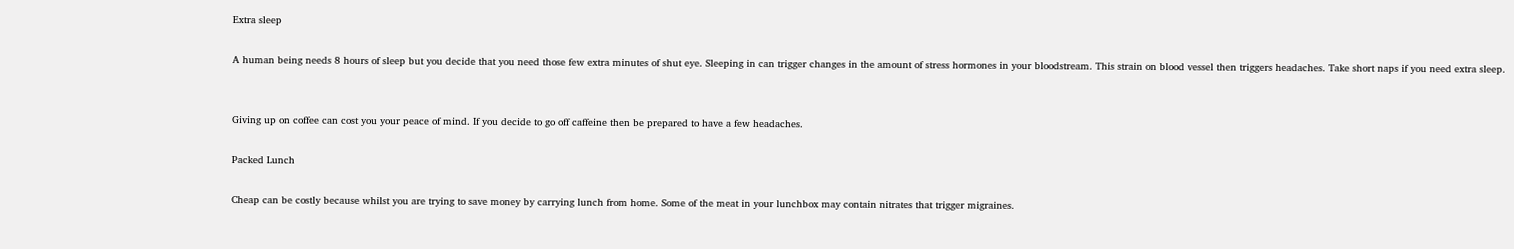Extra sleep

A human being needs 8 hours of sleep but you decide that you need those few extra minutes of shut eye. Sleeping in can trigger changes in the amount of stress hormones in your bloodstream. This strain on blood vessel then triggers headaches. Take short naps if you need extra sleep.


Giving up on coffee can cost you your peace of mind. If you decide to go off caffeine then be prepared to have a few headaches.

Packed Lunch

Cheap can be costly because whilst you are trying to save money by carrying lunch from home. Some of the meat in your lunchbox may contain nitrates that trigger migraines.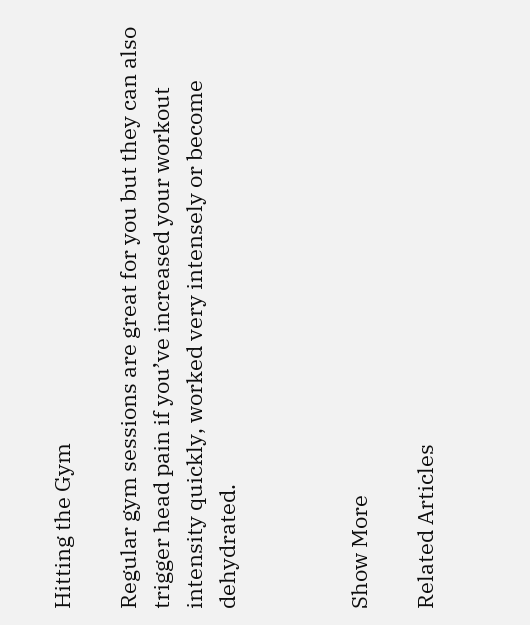Hitting the Gym

Regular gym sessions are great for you but they can also trigger head pain if you’ve increased your workout intensity quickly, worked very intensely or become dehydrated.



Show More

Related Articles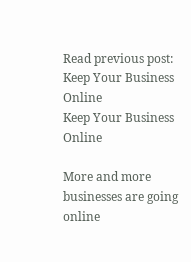Read previous post:
Keep Your Business Online
Keep Your Business Online

More and more businesses are going online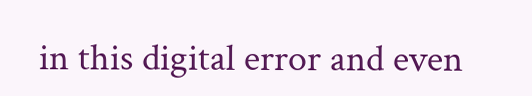in this digital error and even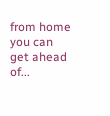from home you can get ahead of...